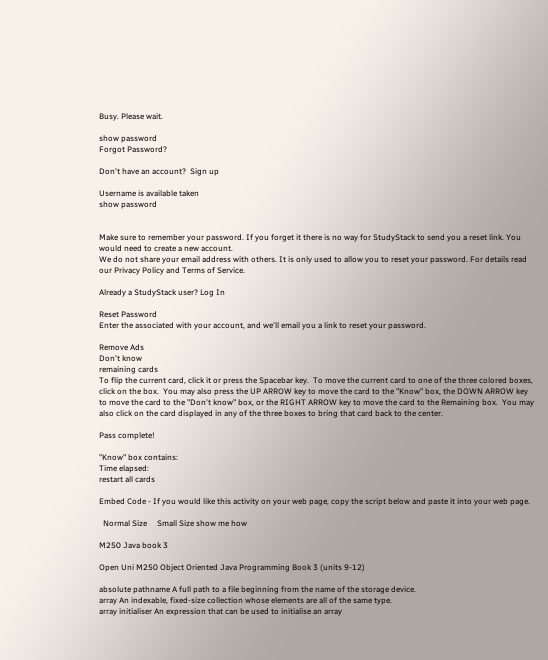Busy. Please wait.

show password
Forgot Password?

Don't have an account?  Sign up

Username is available taken
show password


Make sure to remember your password. If you forget it there is no way for StudyStack to send you a reset link. You would need to create a new account.
We do not share your email address with others. It is only used to allow you to reset your password. For details read our Privacy Policy and Terms of Service.

Already a StudyStack user? Log In

Reset Password
Enter the associated with your account, and we'll email you a link to reset your password.

Remove Ads
Don't know
remaining cards
To flip the current card, click it or press the Spacebar key.  To move the current card to one of the three colored boxes, click on the box.  You may also press the UP ARROW key to move the card to the "Know" box, the DOWN ARROW key to move the card to the "Don't know" box, or the RIGHT ARROW key to move the card to the Remaining box.  You may also click on the card displayed in any of the three boxes to bring that card back to the center.

Pass complete!

"Know" box contains:
Time elapsed:
restart all cards

Embed Code - If you would like this activity on your web page, copy the script below and paste it into your web page.

  Normal Size     Small Size show me how

M250 Java book 3

Open Uni M250 Object Oriented Java Programming Book 3 (units 9-12)

absolute pathname A full path to a file beginning from the name of the storage device.
array An indexable, fixed-size collection whose elements are all of the same type.
array initialiser An expression that can be used to initialise an array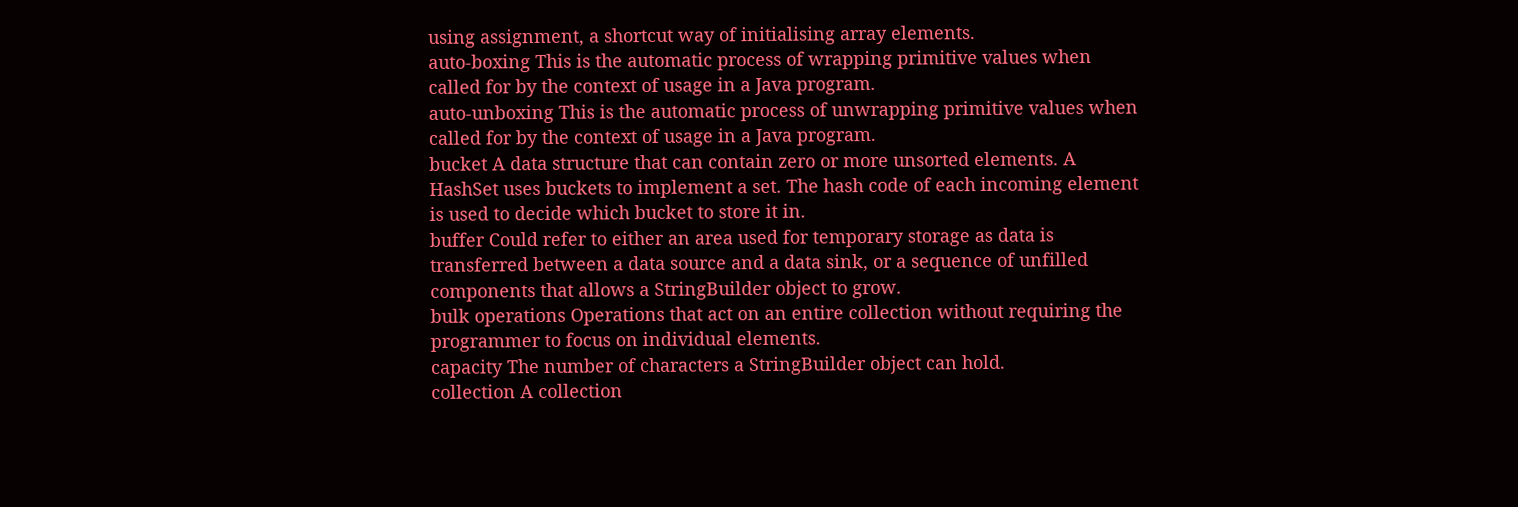using assignment, a shortcut way of initialising array elements.
auto-boxing This is the automatic process of wrapping primitive values when called for by the context of usage in a Java program.
auto-unboxing This is the automatic process of unwrapping primitive values when called for by the context of usage in a Java program.
bucket A data structure that can contain zero or more unsorted elements. A HashSet uses buckets to implement a set. The hash code of each incoming element is used to decide which bucket to store it in.
buffer Could refer to either an area used for temporary storage as data is transferred between a data source and a data sink, or a sequence of unfilled components that allows a StringBuilder object to grow.
bulk operations Operations that act on an entire collection without requiring the programmer to focus on individual elements.
capacity The number of characters a StringBuilder object can hold.
collection A collection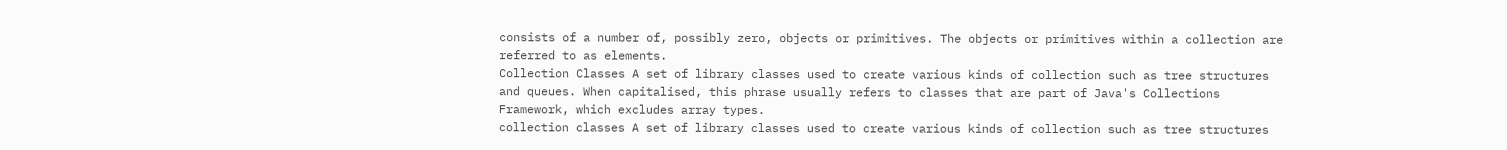consists of a number of, possibly zero, objects or primitives. The objects or primitives within a collection are referred to as elements.
Collection Classes A set of library classes used to create various kinds of collection such as tree structures and queues. When capitalised, this phrase usually refers to classes that are part of Java's Collections Framework, which excludes array types.
collection classes A set of library classes used to create various kinds of collection such as tree structures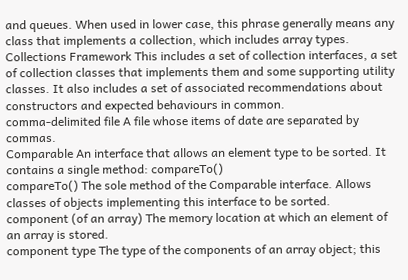and queues. When used in lower case, this phrase generally means any class that implements a collection, which includes array types.
Collections Framework This includes a set of collection interfaces, a set of collection classes that implements them and some supporting utility classes. It also includes a set of associated recommendations about constructors and expected behaviours in common.
comma-delimited file A file whose items of date are separated by commas.
Comparable An interface that allows an element type to be sorted. It contains a single method: compareTo()
compareTo() The sole method of the Comparable interface. Allows classes of objects implementing this interface to be sorted.
component (of an array) The memory location at which an element of an array is stored.
component type The type of the components of an array object; this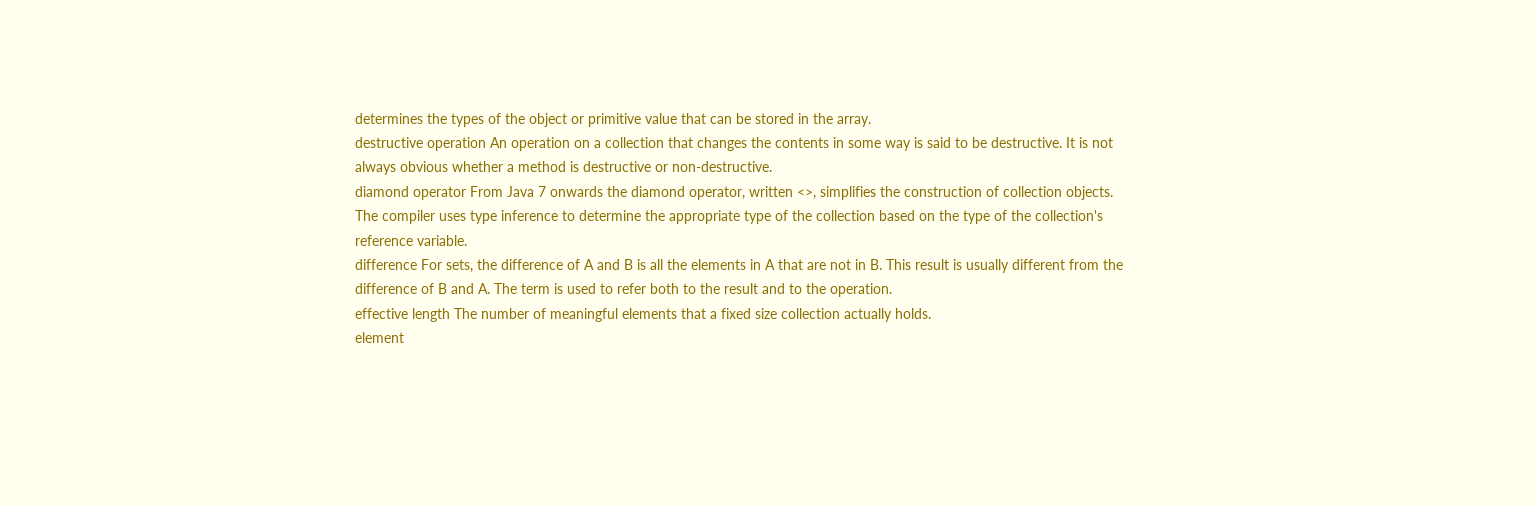determines the types of the object or primitive value that can be stored in the array.
destructive operation An operation on a collection that changes the contents in some way is said to be destructive. It is not always obvious whether a method is destructive or non-destructive.
diamond operator From Java 7 onwards the diamond operator, written <>, simplifies the construction of collection objects. The compiler uses type inference to determine the appropriate type of the collection based on the type of the collection's reference variable.
difference For sets, the difference of A and B is all the elements in A that are not in B. This result is usually different from the difference of B and A. The term is used to refer both to the result and to the operation.
effective length The number of meaningful elements that a fixed size collection actually holds.
element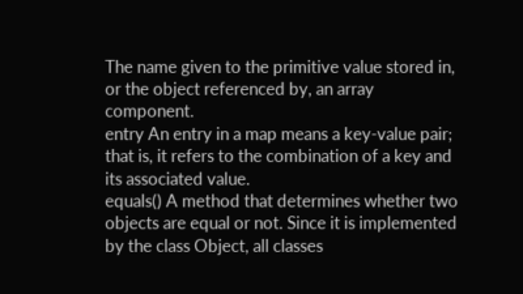The name given to the primitive value stored in, or the object referenced by, an array component.
entry An entry in a map means a key-value pair; that is, it refers to the combination of a key and its associated value.
equals() A method that determines whether two objects are equal or not. Since it is implemented by the class Object, all classes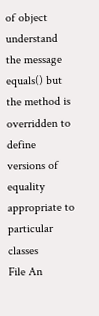of object understand the message equals() but the method is overridden to define versions of equality appropriate to particular classes
File An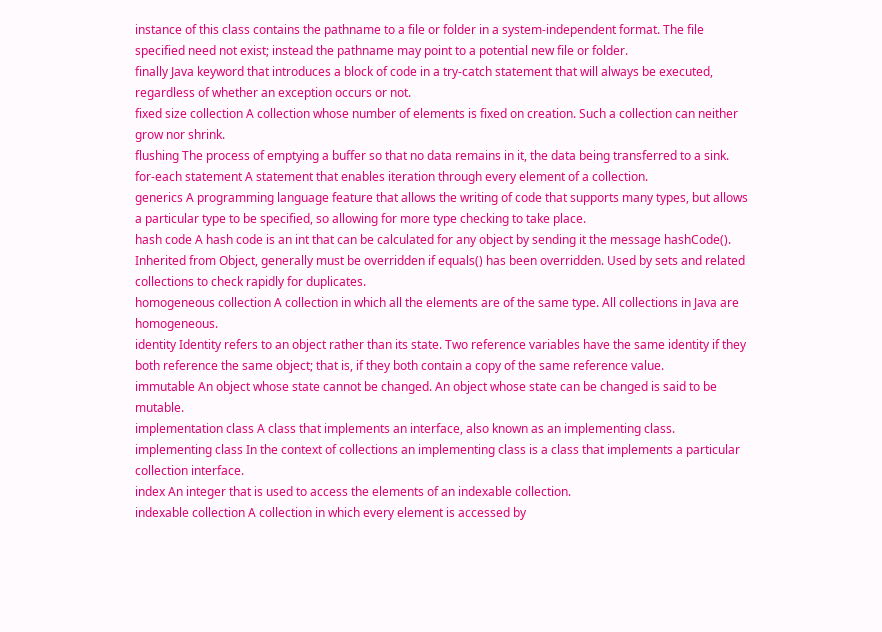instance of this class contains the pathname to a file or folder in a system-independent format. The file specified need not exist; instead the pathname may point to a potential new file or folder.
finally Java keyword that introduces a block of code in a try-catch statement that will always be executed, regardless of whether an exception occurs or not.
fixed size collection A collection whose number of elements is fixed on creation. Such a collection can neither grow nor shrink.
flushing The process of emptying a buffer so that no data remains in it, the data being transferred to a sink.
for-each statement A statement that enables iteration through every element of a collection.
generics A programming language feature that allows the writing of code that supports many types, but allows a particular type to be specified, so allowing for more type checking to take place.
hash code A hash code is an int that can be calculated for any object by sending it the message hashCode(). Inherited from Object, generally must be overridden if equals() has been overridden. Used by sets and related collections to check rapidly for duplicates.
homogeneous collection A collection in which all the elements are of the same type. All collections in Java are homogeneous.
identity Identity refers to an object rather than its state. Two reference variables have the same identity if they both reference the same object; that is, if they both contain a copy of the same reference value.
immutable An object whose state cannot be changed. An object whose state can be changed is said to be mutable.
implementation class A class that implements an interface, also known as an implementing class.
implementing class In the context of collections an implementing class is a class that implements a particular collection interface.
index An integer that is used to access the elements of an indexable collection.
indexable collection A collection in which every element is accessed by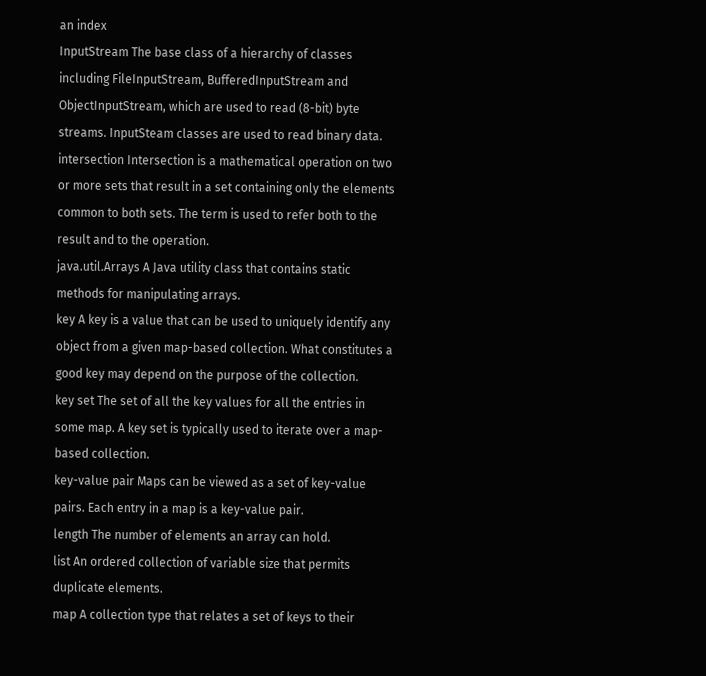an index
InputStream The base class of a hierarchy of classes including FileInputStream, BufferedInputStream and ObjectInputStream, which are used to read (8-bit) byte streams. InputSteam classes are used to read binary data.
intersection Intersection is a mathematical operation on two or more sets that result in a set containing only the elements common to both sets. The term is used to refer both to the result and to the operation.
java.util.Arrays A Java utility class that contains static methods for manipulating arrays.
key A key is a value that can be used to uniquely identify any object from a given map-based collection. What constitutes a good key may depend on the purpose of the collection.
key set The set of all the key values for all the entries in some map. A key set is typically used to iterate over a map-based collection.
key-value pair Maps can be viewed as a set of key-value pairs. Each entry in a map is a key-value pair.
length The number of elements an array can hold.
list An ordered collection of variable size that permits duplicate elements.
map A collection type that relates a set of keys to their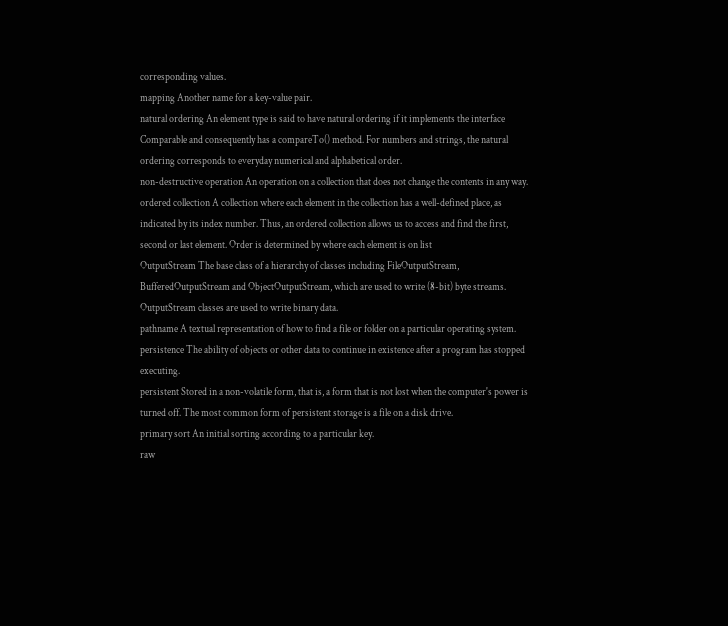corresponding values.
mapping Another name for a key-value pair.
natural ordering An element type is said to have natural ordering if it implements the interface Comparable and consequently has a compareTo() method. For numbers and strings, the natural ordering corresponds to everyday numerical and alphabetical order.
non-destructive operation An operation on a collection that does not change the contents in any way.
ordered collection A collection where each element in the collection has a well-defined place, as indicated by its index number. Thus, an ordered collection allows us to access and find the first, second or last element. Order is determined by where each element is on list
OutputStream The base class of a hierarchy of classes including FileOutputStream, BufferedOutputStream and ObjectOutputStream, which are used to write (8-bit) byte streams. OutputStream classes are used to write binary data.
pathname A textual representation of how to find a file or folder on a particular operating system.
persistence The ability of objects or other data to continue in existence after a program has stopped executing.
persistent Stored in a non-volatile form, that is, a form that is not lost when the computer's power is turned off. The most common form of persistent storage is a file on a disk drive.
primary sort An initial sorting according to a particular key.
raw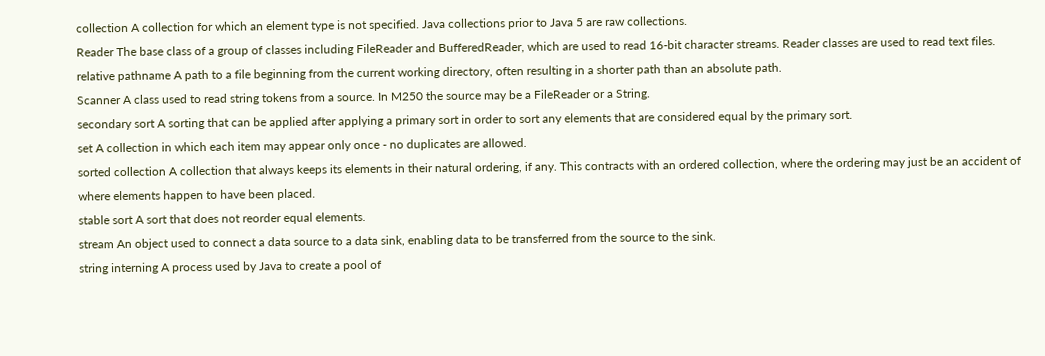collection A collection for which an element type is not specified. Java collections prior to Java 5 are raw collections.
Reader The base class of a group of classes including FileReader and BufferedReader, which are used to read 16-bit character streams. Reader classes are used to read text files.
relative pathname A path to a file beginning from the current working directory, often resulting in a shorter path than an absolute path.
Scanner A class used to read string tokens from a source. In M250 the source may be a FileReader or a String.
secondary sort A sorting that can be applied after applying a primary sort in order to sort any elements that are considered equal by the primary sort.
set A collection in which each item may appear only once - no duplicates are allowed.
sorted collection A collection that always keeps its elements in their natural ordering, if any. This contracts with an ordered collection, where the ordering may just be an accident of where elements happen to have been placed.
stable sort A sort that does not reorder equal elements.
stream An object used to connect a data source to a data sink, enabling data to be transferred from the source to the sink.
string interning A process used by Java to create a pool of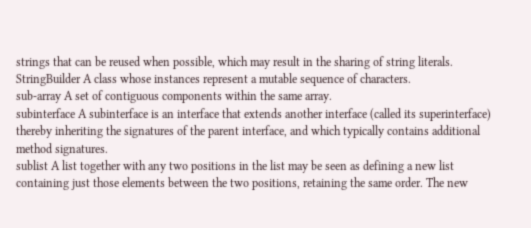strings that can be reused when possible, which may result in the sharing of string literals.
StringBuilder A class whose instances represent a mutable sequence of characters.
sub-array A set of contiguous components within the same array.
subinterface A subinterface is an interface that extends another interface (called its superinterface) thereby inheriting the signatures of the parent interface, and which typically contains additional method signatures.
sublist A list together with any two positions in the list may be seen as defining a new list containing just those elements between the two positions, retaining the same order. The new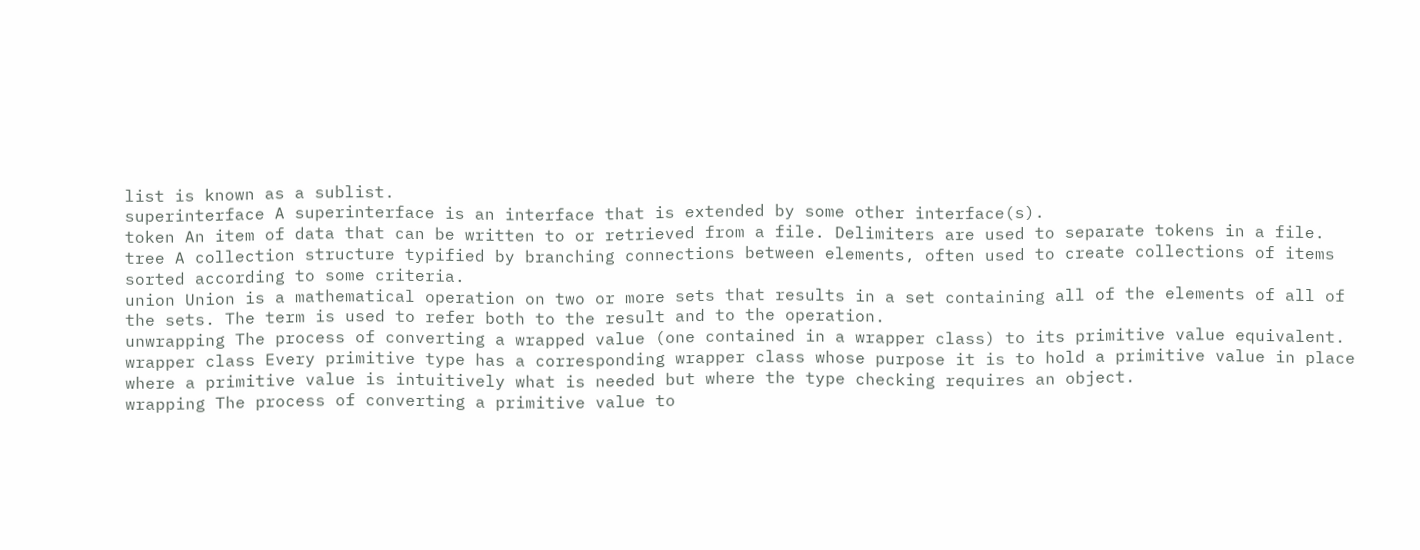list is known as a sublist.
superinterface A superinterface is an interface that is extended by some other interface(s).
token An item of data that can be written to or retrieved from a file. Delimiters are used to separate tokens in a file.
tree A collection structure typified by branching connections between elements, often used to create collections of items sorted according to some criteria.
union Union is a mathematical operation on two or more sets that results in a set containing all of the elements of all of the sets. The term is used to refer both to the result and to the operation.
unwrapping The process of converting a wrapped value (one contained in a wrapper class) to its primitive value equivalent.
wrapper class Every primitive type has a corresponding wrapper class whose purpose it is to hold a primitive value in place where a primitive value is intuitively what is needed but where the type checking requires an object.
wrapping The process of converting a primitive value to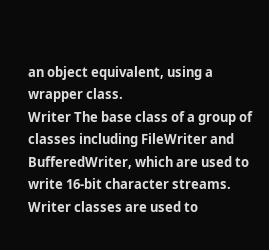an object equivalent, using a wrapper class.
Writer The base class of a group of classes including FileWriter and BufferedWriter, which are used to write 16-bit character streams. Writer classes are used to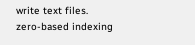write text files.
zero-based indexing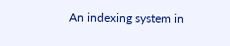An indexing system in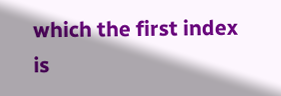which the first index is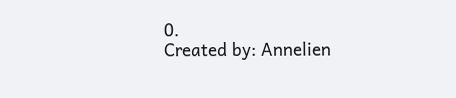0.
Created by: Annelien